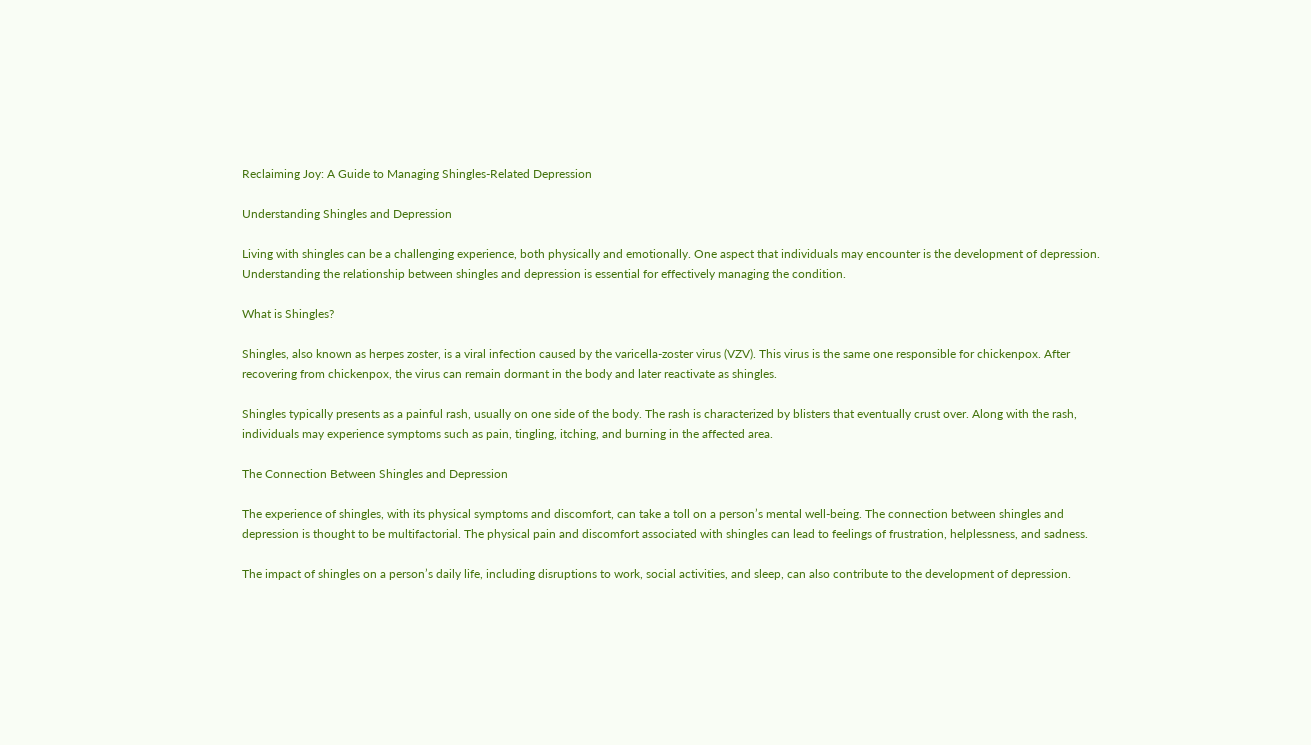Reclaiming Joy: A Guide to Managing Shingles-Related Depression

Understanding Shingles and Depression

Living with shingles can be a challenging experience, both physically and emotionally. One aspect that individuals may encounter is the development of depression. Understanding the relationship between shingles and depression is essential for effectively managing the condition.

What is Shingles?

Shingles, also known as herpes zoster, is a viral infection caused by the varicella-zoster virus (VZV). This virus is the same one responsible for chickenpox. After recovering from chickenpox, the virus can remain dormant in the body and later reactivate as shingles.

Shingles typically presents as a painful rash, usually on one side of the body. The rash is characterized by blisters that eventually crust over. Along with the rash, individuals may experience symptoms such as pain, tingling, itching, and burning in the affected area.

The Connection Between Shingles and Depression

The experience of shingles, with its physical symptoms and discomfort, can take a toll on a person’s mental well-being. The connection between shingles and depression is thought to be multifactorial. The physical pain and discomfort associated with shingles can lead to feelings of frustration, helplessness, and sadness.

The impact of shingles on a person’s daily life, including disruptions to work, social activities, and sleep, can also contribute to the development of depression.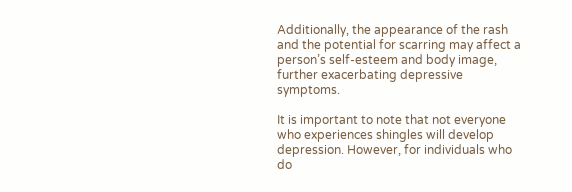Additionally, the appearance of the rash and the potential for scarring may affect a person’s self-esteem and body image, further exacerbating depressive symptoms.

It is important to note that not everyone who experiences shingles will develop depression. However, for individuals who do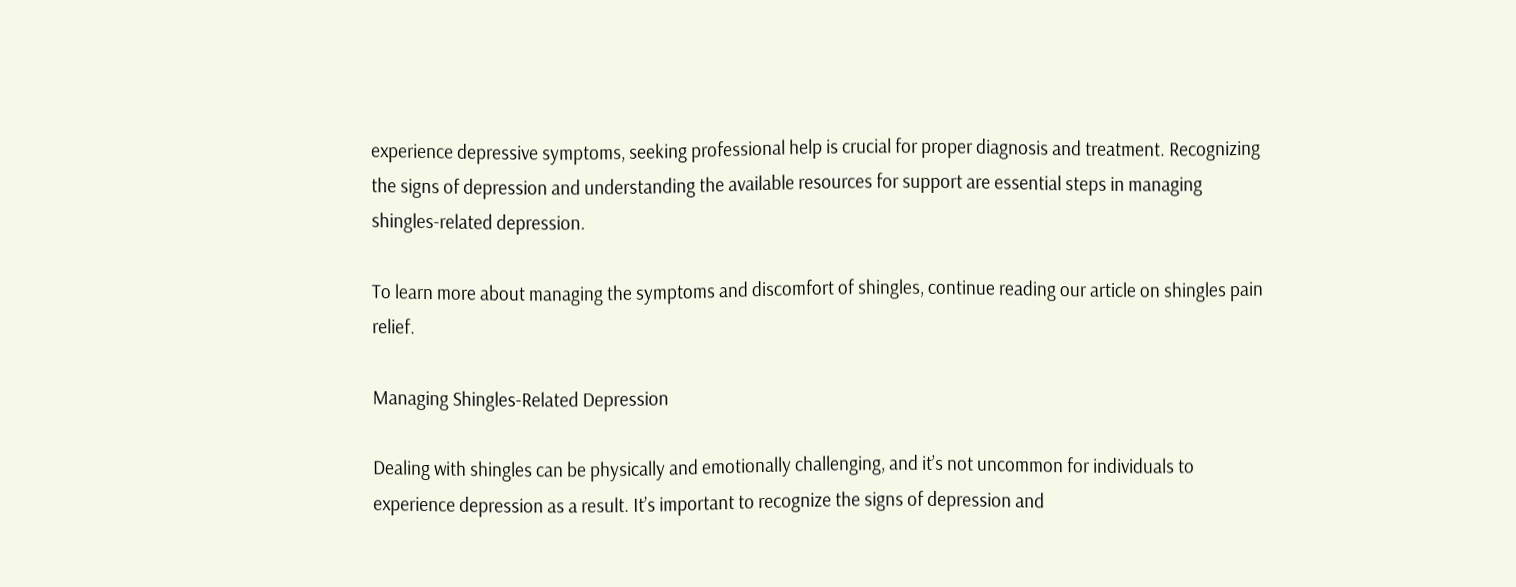experience depressive symptoms, seeking professional help is crucial for proper diagnosis and treatment. Recognizing the signs of depression and understanding the available resources for support are essential steps in managing shingles-related depression.

To learn more about managing the symptoms and discomfort of shingles, continue reading our article on shingles pain relief.

Managing Shingles-Related Depression

Dealing with shingles can be physically and emotionally challenging, and it’s not uncommon for individuals to experience depression as a result. It’s important to recognize the signs of depression and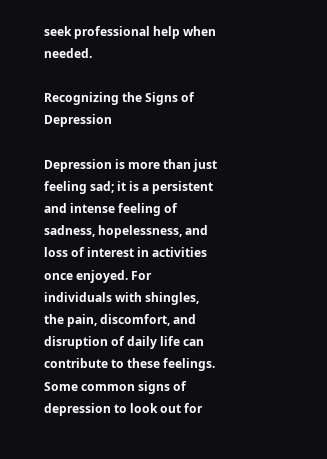seek professional help when needed.

Recognizing the Signs of Depression

Depression is more than just feeling sad; it is a persistent and intense feeling of sadness, hopelessness, and loss of interest in activities once enjoyed. For individuals with shingles, the pain, discomfort, and disruption of daily life can contribute to these feelings. Some common signs of depression to look out for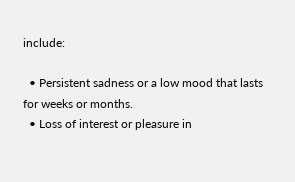include:

  • Persistent sadness or a low mood that lasts for weeks or months.
  • Loss of interest or pleasure in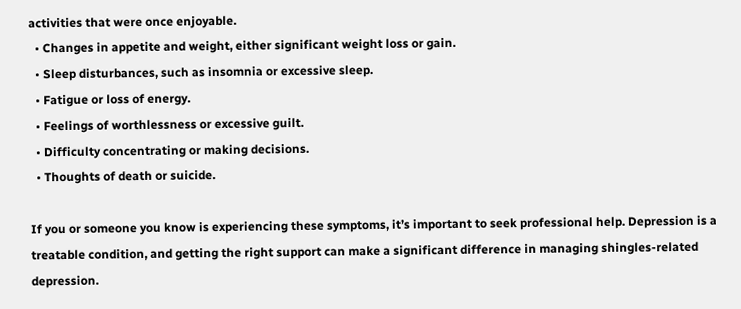activities that were once enjoyable.
  • Changes in appetite and weight, either significant weight loss or gain.
  • Sleep disturbances, such as insomnia or excessive sleep.
  • Fatigue or loss of energy.
  • Feelings of worthlessness or excessive guilt.
  • Difficulty concentrating or making decisions.
  • Thoughts of death or suicide.

If you or someone you know is experiencing these symptoms, it’s important to seek professional help. Depression is a treatable condition, and getting the right support can make a significant difference in managing shingles-related depression.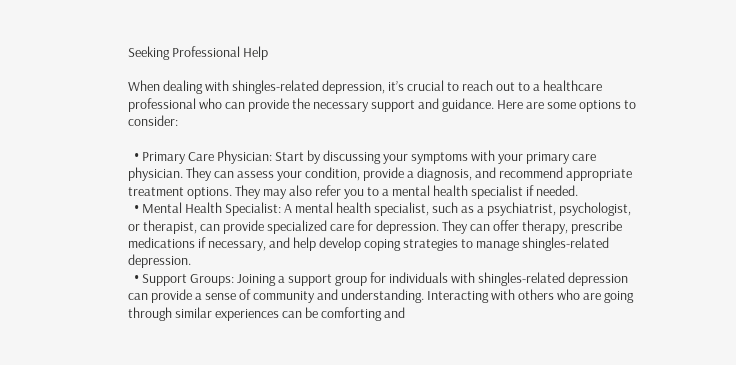Seeking Professional Help

When dealing with shingles-related depression, it’s crucial to reach out to a healthcare professional who can provide the necessary support and guidance. Here are some options to consider:

  • Primary Care Physician: Start by discussing your symptoms with your primary care physician. They can assess your condition, provide a diagnosis, and recommend appropriate treatment options. They may also refer you to a mental health specialist if needed.
  • Mental Health Specialist: A mental health specialist, such as a psychiatrist, psychologist, or therapist, can provide specialized care for depression. They can offer therapy, prescribe medications if necessary, and help develop coping strategies to manage shingles-related depression.
  • Support Groups: Joining a support group for individuals with shingles-related depression can provide a sense of community and understanding. Interacting with others who are going through similar experiences can be comforting and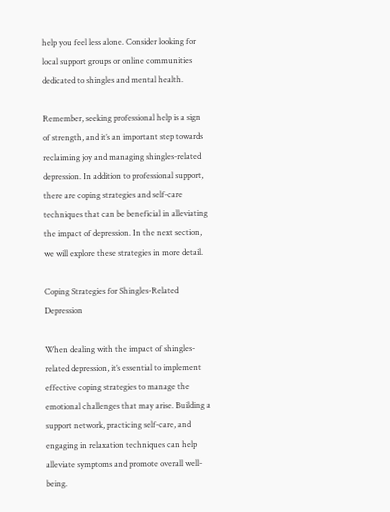help you feel less alone. Consider looking for local support groups or online communities dedicated to shingles and mental health.

Remember, seeking professional help is a sign of strength, and it’s an important step towards reclaiming joy and managing shingles-related depression. In addition to professional support, there are coping strategies and self-care techniques that can be beneficial in alleviating the impact of depression. In the next section, we will explore these strategies in more detail.

Coping Strategies for Shingles-Related Depression

When dealing with the impact of shingles-related depression, it’s essential to implement effective coping strategies to manage the emotional challenges that may arise. Building a support network, practicing self-care, and engaging in relaxation techniques can help alleviate symptoms and promote overall well-being.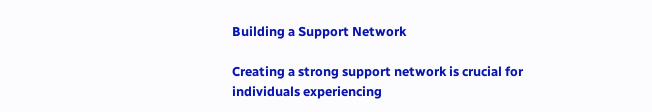Building a Support Network

Creating a strong support network is crucial for individuals experiencing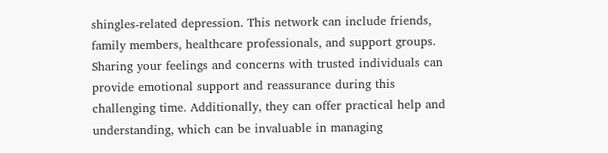shingles-related depression. This network can include friends, family members, healthcare professionals, and support groups. Sharing your feelings and concerns with trusted individuals can provide emotional support and reassurance during this challenging time. Additionally, they can offer practical help and understanding, which can be invaluable in managing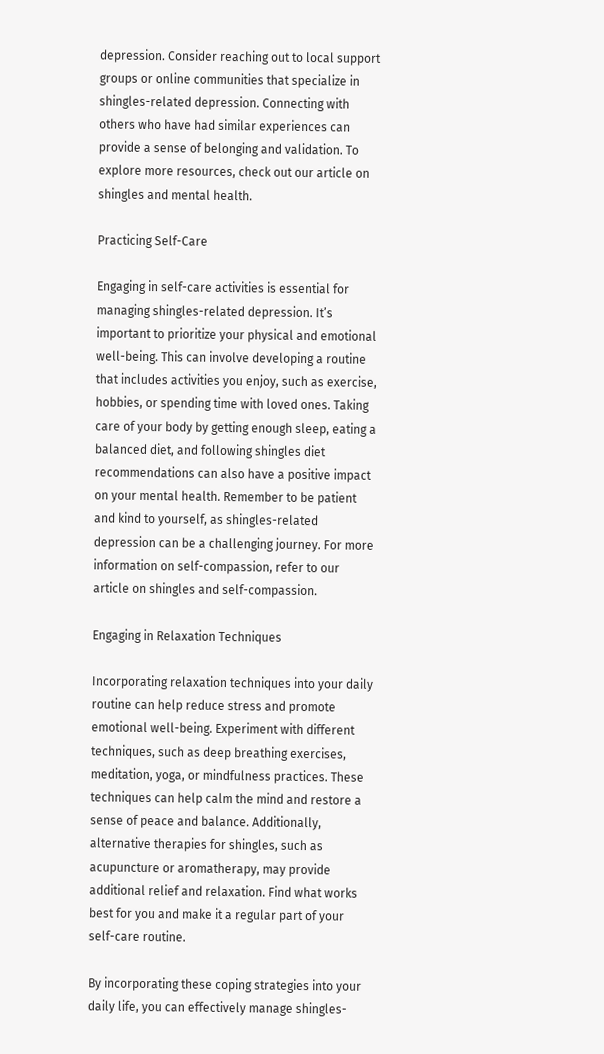depression. Consider reaching out to local support groups or online communities that specialize in shingles-related depression. Connecting with others who have had similar experiences can provide a sense of belonging and validation. To explore more resources, check out our article on shingles and mental health.

Practicing Self-Care

Engaging in self-care activities is essential for managing shingles-related depression. It’s important to prioritize your physical and emotional well-being. This can involve developing a routine that includes activities you enjoy, such as exercise, hobbies, or spending time with loved ones. Taking care of your body by getting enough sleep, eating a balanced diet, and following shingles diet recommendations can also have a positive impact on your mental health. Remember to be patient and kind to yourself, as shingles-related depression can be a challenging journey. For more information on self-compassion, refer to our article on shingles and self-compassion.

Engaging in Relaxation Techniques

Incorporating relaxation techniques into your daily routine can help reduce stress and promote emotional well-being. Experiment with different techniques, such as deep breathing exercises, meditation, yoga, or mindfulness practices. These techniques can help calm the mind and restore a sense of peace and balance. Additionally, alternative therapies for shingles, such as acupuncture or aromatherapy, may provide additional relief and relaxation. Find what works best for you and make it a regular part of your self-care routine.

By incorporating these coping strategies into your daily life, you can effectively manage shingles-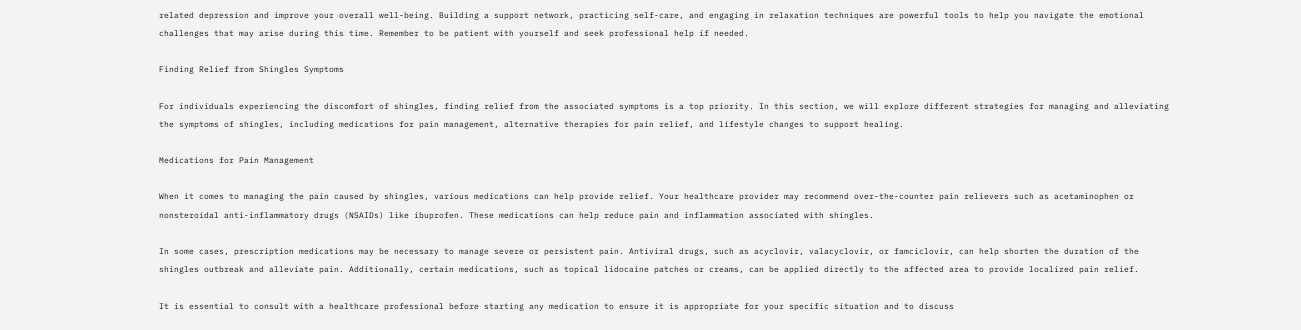related depression and improve your overall well-being. Building a support network, practicing self-care, and engaging in relaxation techniques are powerful tools to help you navigate the emotional challenges that may arise during this time. Remember to be patient with yourself and seek professional help if needed.

Finding Relief from Shingles Symptoms

For individuals experiencing the discomfort of shingles, finding relief from the associated symptoms is a top priority. In this section, we will explore different strategies for managing and alleviating the symptoms of shingles, including medications for pain management, alternative therapies for pain relief, and lifestyle changes to support healing.

Medications for Pain Management

When it comes to managing the pain caused by shingles, various medications can help provide relief. Your healthcare provider may recommend over-the-counter pain relievers such as acetaminophen or nonsteroidal anti-inflammatory drugs (NSAIDs) like ibuprofen. These medications can help reduce pain and inflammation associated with shingles.

In some cases, prescription medications may be necessary to manage severe or persistent pain. Antiviral drugs, such as acyclovir, valacyclovir, or famciclovir, can help shorten the duration of the shingles outbreak and alleviate pain. Additionally, certain medications, such as topical lidocaine patches or creams, can be applied directly to the affected area to provide localized pain relief.

It is essential to consult with a healthcare professional before starting any medication to ensure it is appropriate for your specific situation and to discuss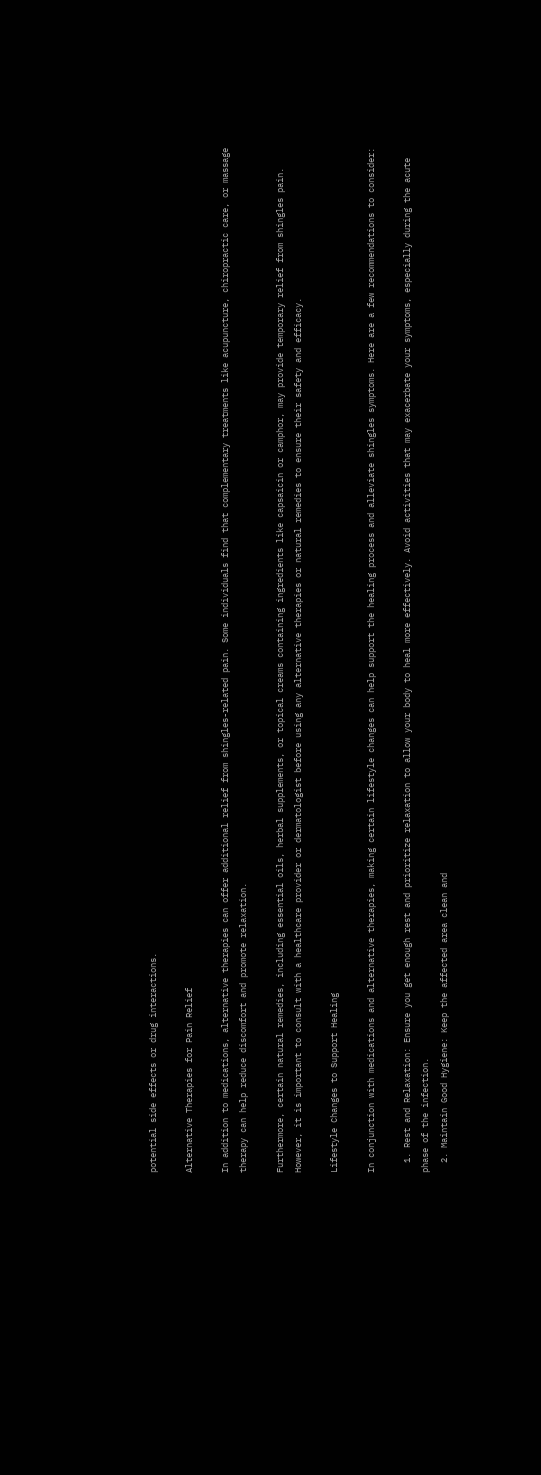potential side effects or drug interactions.

Alternative Therapies for Pain Relief

In addition to medications, alternative therapies can offer additional relief from shingles-related pain. Some individuals find that complementary treatments like acupuncture, chiropractic care, or massage therapy can help reduce discomfort and promote relaxation.

Furthermore, certain natural remedies, including essential oils, herbal supplements, or topical creams containing ingredients like capsaicin or camphor, may provide temporary relief from shingles pain. However, it is important to consult with a healthcare provider or dermatologist before using any alternative therapies or natural remedies to ensure their safety and efficacy.

Lifestyle Changes to Support Healing

In conjunction with medications and alternative therapies, making certain lifestyle changes can help support the healing process and alleviate shingles symptoms. Here are a few recommendations to consider:

  1. Rest and Relaxation: Ensure you get enough rest and prioritize relaxation to allow your body to heal more effectively. Avoid activities that may exacerbate your symptoms, especially during the acute phase of the infection.
  2. Maintain Good Hygiene: Keep the affected area clean and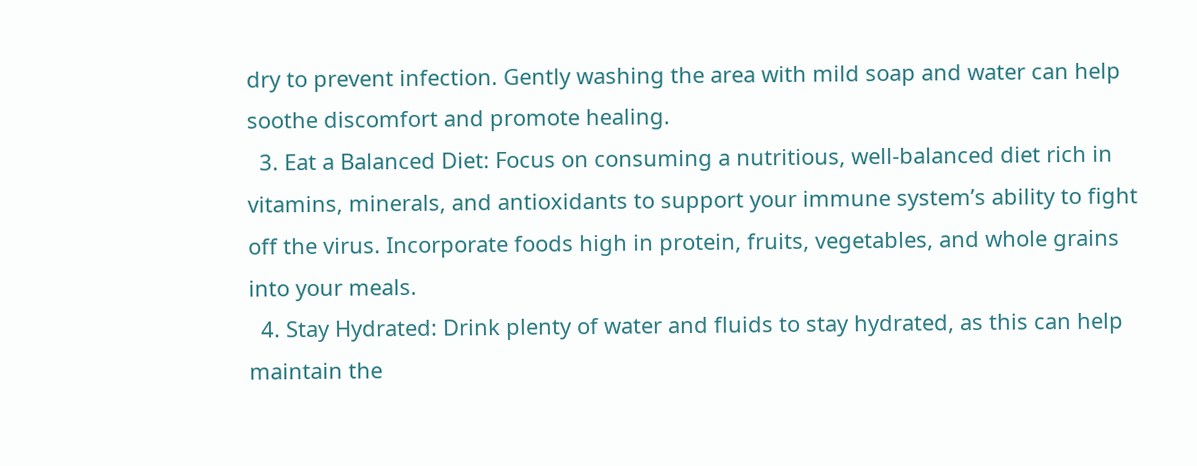dry to prevent infection. Gently washing the area with mild soap and water can help soothe discomfort and promote healing.
  3. Eat a Balanced Diet: Focus on consuming a nutritious, well-balanced diet rich in vitamins, minerals, and antioxidants to support your immune system’s ability to fight off the virus. Incorporate foods high in protein, fruits, vegetables, and whole grains into your meals.
  4. Stay Hydrated: Drink plenty of water and fluids to stay hydrated, as this can help maintain the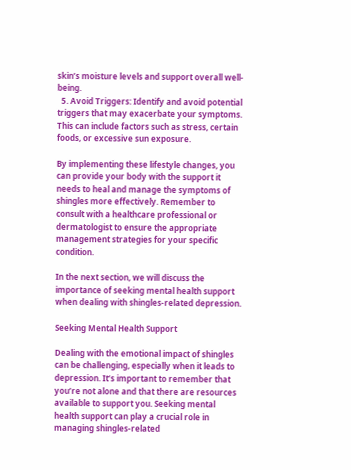skin’s moisture levels and support overall well-being.
  5. Avoid Triggers: Identify and avoid potential triggers that may exacerbate your symptoms. This can include factors such as stress, certain foods, or excessive sun exposure.

By implementing these lifestyle changes, you can provide your body with the support it needs to heal and manage the symptoms of shingles more effectively. Remember to consult with a healthcare professional or dermatologist to ensure the appropriate management strategies for your specific condition.

In the next section, we will discuss the importance of seeking mental health support when dealing with shingles-related depression.

Seeking Mental Health Support

Dealing with the emotional impact of shingles can be challenging, especially when it leads to depression. It’s important to remember that you’re not alone and that there are resources available to support you. Seeking mental health support can play a crucial role in managing shingles-related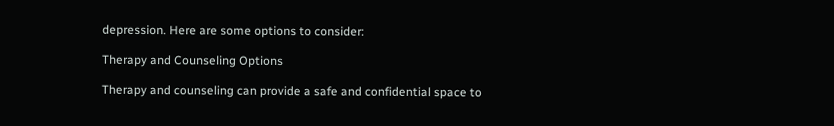depression. Here are some options to consider:

Therapy and Counseling Options

Therapy and counseling can provide a safe and confidential space to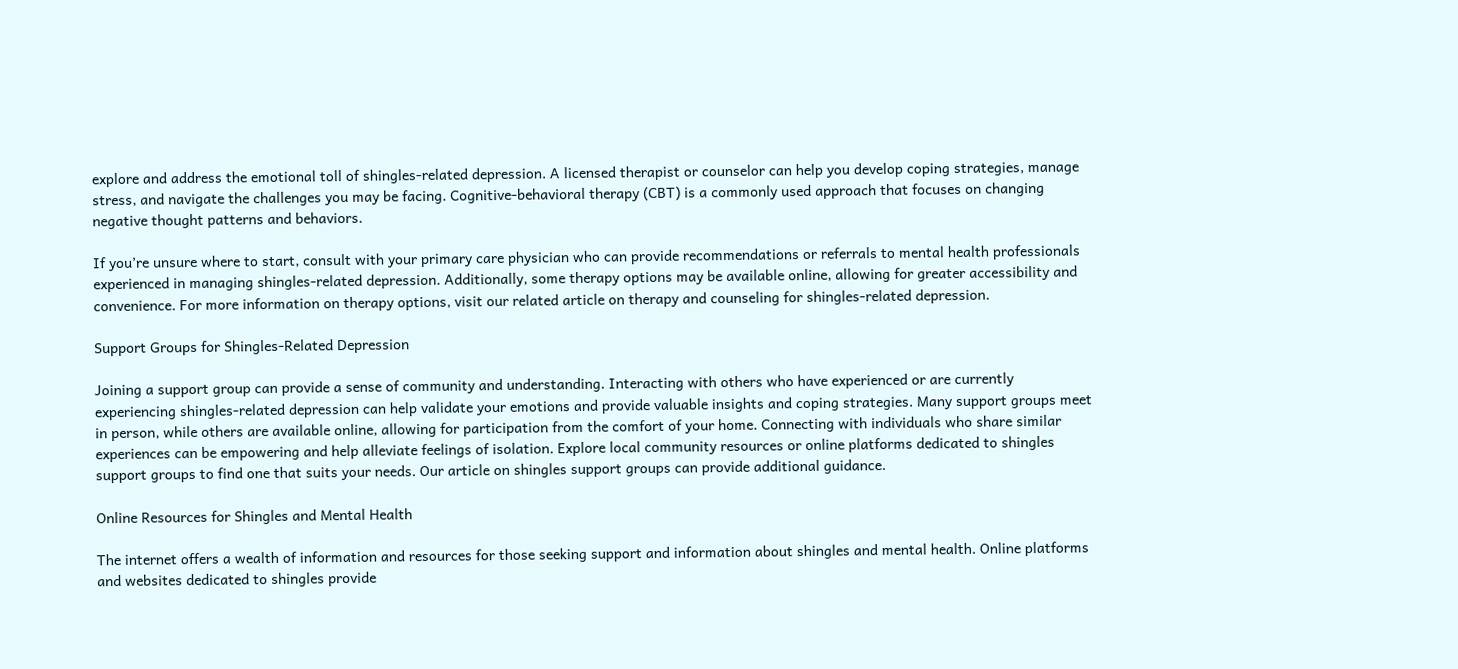explore and address the emotional toll of shingles-related depression. A licensed therapist or counselor can help you develop coping strategies, manage stress, and navigate the challenges you may be facing. Cognitive-behavioral therapy (CBT) is a commonly used approach that focuses on changing negative thought patterns and behaviors.

If you’re unsure where to start, consult with your primary care physician who can provide recommendations or referrals to mental health professionals experienced in managing shingles-related depression. Additionally, some therapy options may be available online, allowing for greater accessibility and convenience. For more information on therapy options, visit our related article on therapy and counseling for shingles-related depression.

Support Groups for Shingles-Related Depression

Joining a support group can provide a sense of community and understanding. Interacting with others who have experienced or are currently experiencing shingles-related depression can help validate your emotions and provide valuable insights and coping strategies. Many support groups meet in person, while others are available online, allowing for participation from the comfort of your home. Connecting with individuals who share similar experiences can be empowering and help alleviate feelings of isolation. Explore local community resources or online platforms dedicated to shingles support groups to find one that suits your needs. Our article on shingles support groups can provide additional guidance.

Online Resources for Shingles and Mental Health

The internet offers a wealth of information and resources for those seeking support and information about shingles and mental health. Online platforms and websites dedicated to shingles provide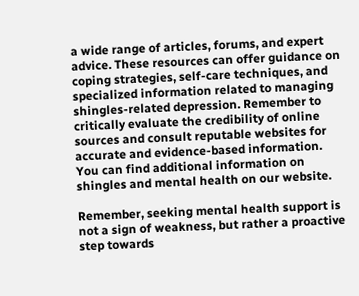a wide range of articles, forums, and expert advice. These resources can offer guidance on coping strategies, self-care techniques, and specialized information related to managing shingles-related depression. Remember to critically evaluate the credibility of online sources and consult reputable websites for accurate and evidence-based information. You can find additional information on shingles and mental health on our website.

Remember, seeking mental health support is not a sign of weakness, but rather a proactive step towards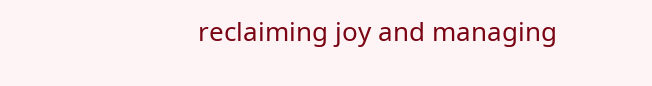reclaiming joy and managing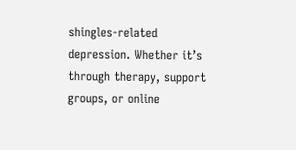shingles-related depression. Whether it’s through therapy, support groups, or online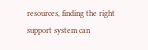resources, finding the right support system can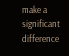make a significant difference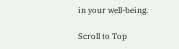in your well-being.

Scroll to Top